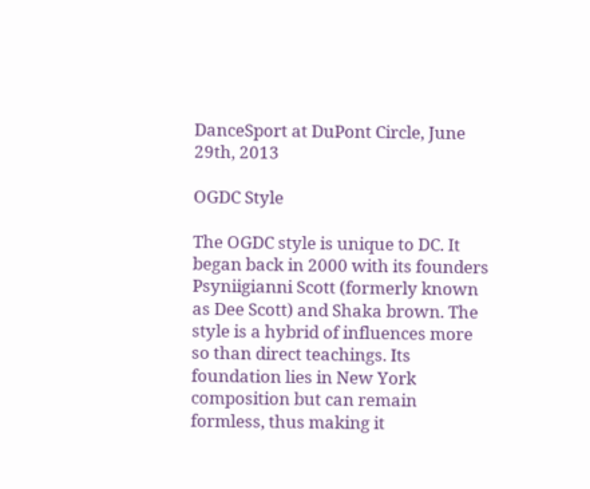DanceSport at DuPont Circle, June 29th, 2013

OGDC Style

The OGDC style is unique to DC. It began back in 2000 with its founders Psyniigianni Scott (formerly known as Dee Scott) and Shaka brown. The style is a hybrid of influences more so than direct teachings. Its foundation lies in New York composition but can remain formless, thus making it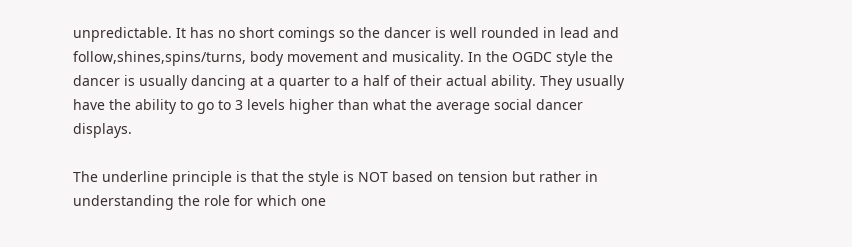unpredictable. It has no short comings so the dancer is well rounded in lead and follow,shines,spins/turns, body movement and musicality. In the OGDC style the dancer is usually dancing at a quarter to a half of their actual ability. They usually have the ability to go to 3 levels higher than what the average social dancer displays.

The underline principle is that the style is NOT based on tension but rather in understanding the role for which one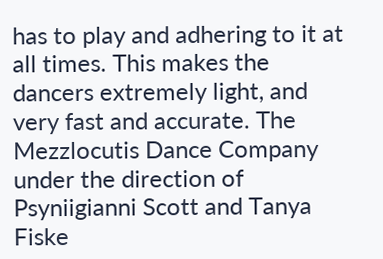has to play and adhering to it at all times. This makes the dancers extremely light, and very fast and accurate. The Mezzlocutis Dance Company under the direction of Psyniigianni Scott and Tanya Fiske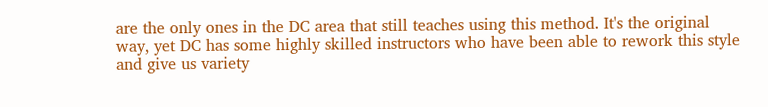are the only ones in the DC area that still teaches using this method. It's the original way, yet DC has some highly skilled instructors who have been able to rework this style and give us variety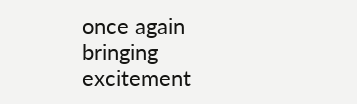once again bringing excitement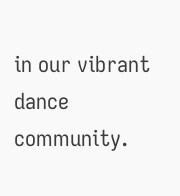in our vibrant dance community.